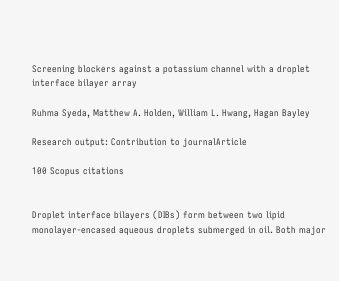Screening blockers against a potassium channel with a droplet interface bilayer array

Ruhma Syeda, Matthew A. Holden, William L. Hwang, Hagan Bayley

Research output: Contribution to journalArticle

100 Scopus citations


Droplet interface bilayers (DIBs) form between two lipid monolayer-encased aqueous droplets submerged in oil. Both major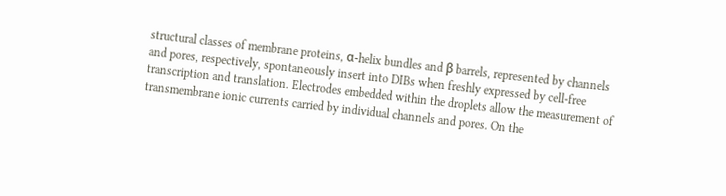structural classes of membrane proteins, α-helix bundles and β barrels, represented by channels and pores, respectively, spontaneously insert into DIBs when freshly expressed by cell-free transcription and translation. Electrodes embedded within the droplets allow the measurement of transmembrane ionic currents carried by individual channels and pores. On the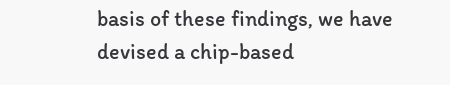basis of these findings, we have devised a chip-based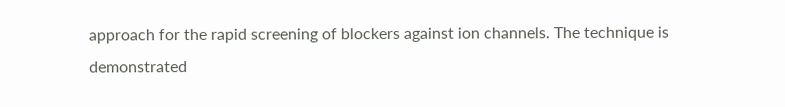approach for the rapid screening of blockers against ion channels. The technique is demonstrated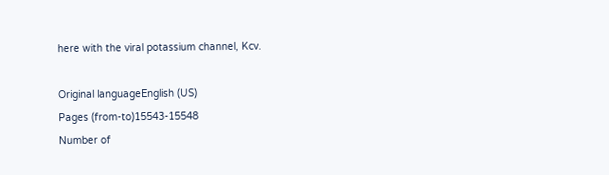here with the viral potassium channel, Kcv.

Original languageEnglish (US)
Pages (from-to)15543-15548
Number of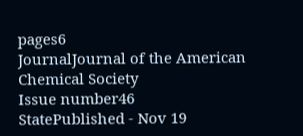pages6
JournalJournal of the American Chemical Society
Issue number46
StatePublished - Nov 19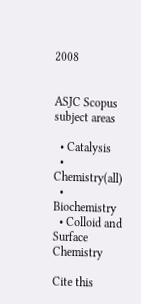2008


ASJC Scopus subject areas

  • Catalysis
  • Chemistry(all)
  • Biochemistry
  • Colloid and Surface Chemistry

Cite this